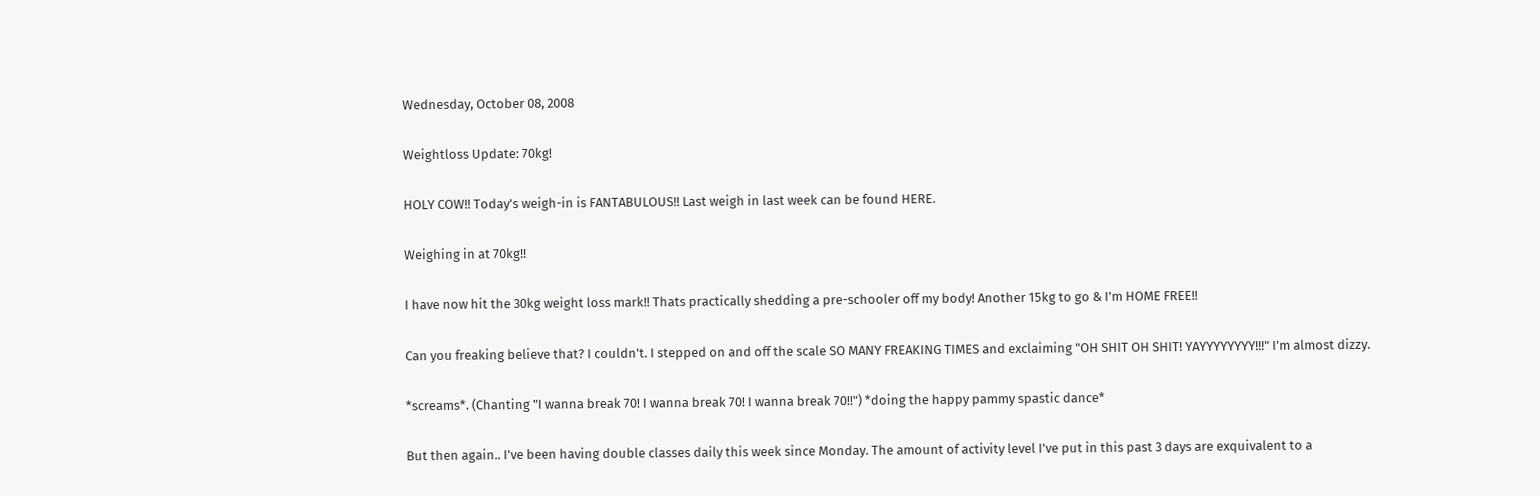Wednesday, October 08, 2008

Weightloss Update: 70kg!

HOLY COW!! Today's weigh-in is FANTABULOUS!! Last weigh in last week can be found HERE.

Weighing in at 70kg!!

I have now hit the 30kg weight loss mark!! Thats practically shedding a pre-schooler off my body! Another 15kg to go & I'm HOME FREE!!

Can you freaking believe that? I couldn't. I stepped on and off the scale SO MANY FREAKING TIMES and exclaiming "OH SHIT OH SHIT! YAYYYYYYYY!!!" I'm almost dizzy.

*screams*. (Chanting "I wanna break 70! I wanna break 70! I wanna break 70!!") *doing the happy pammy spastic dance*

But then again.. I've been having double classes daily this week since Monday. The amount of activity level I've put in this past 3 days are exquivalent to a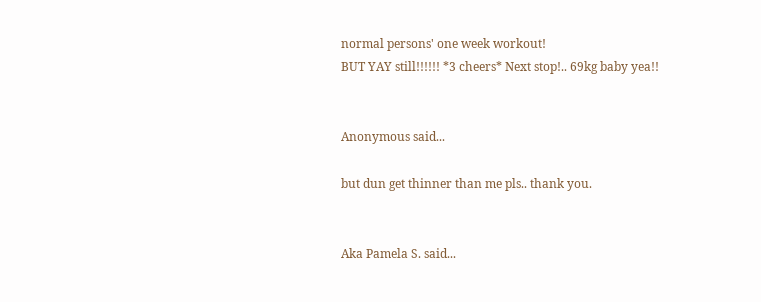normal persons' one week workout!
BUT YAY still!!!!!! *3 cheers* Next stop!.. 69kg baby yea!!


Anonymous said...

but dun get thinner than me pls.. thank you.


Aka Pamela S. said...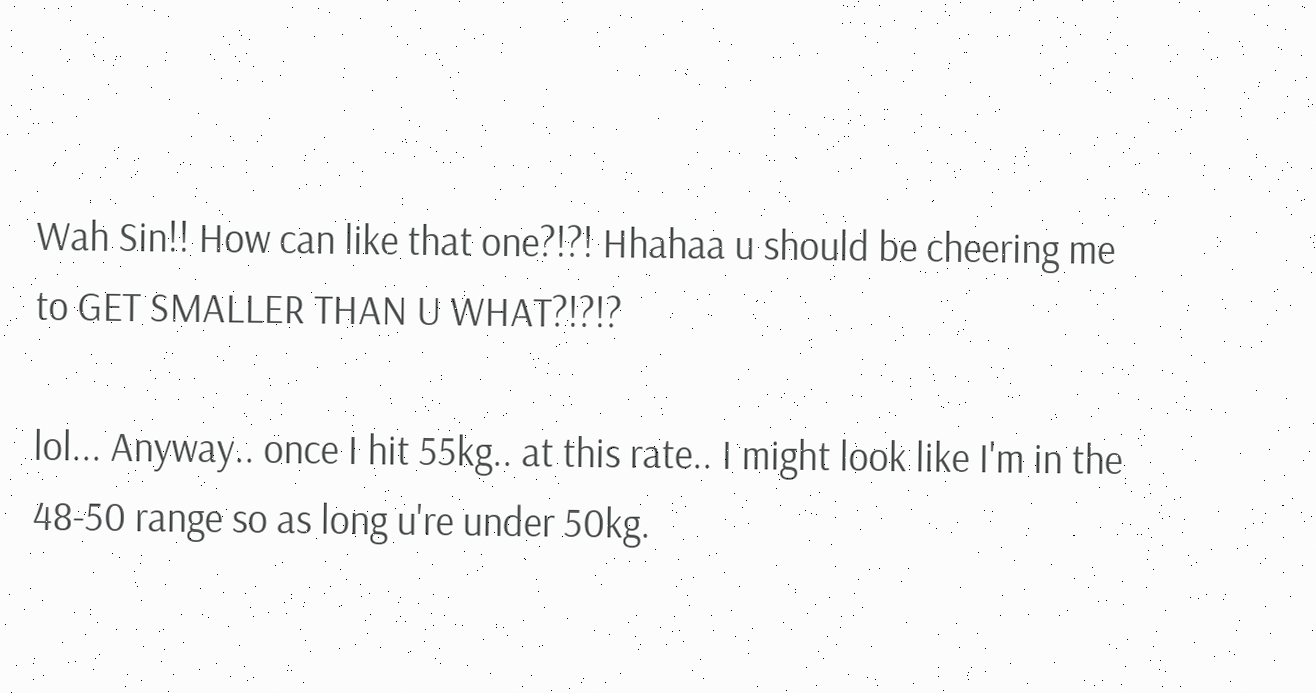Wah Sin!! How can like that one?!?! Hhahaa u should be cheering me to GET SMALLER THAN U WHAT?!?!?

lol... Anyway.. once I hit 55kg.. at this rate.. I might look like I'm in the 48-50 range so as long u're under 50kg.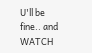U'll be fine.. and WATCH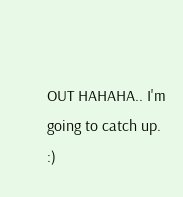OUT HAHAHA.. I'm going to catch up. :)